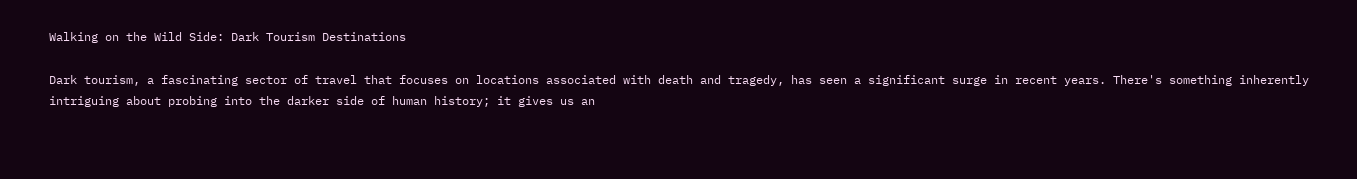Walking on the Wild Side: Dark Tourism Destinations

Dark tourism, a fascinating sector of travel that focuses on locations associated with death and tragedy, has seen a significant surge in recent years. There's something inherently intriguing about probing into the darker side of human history; it gives us an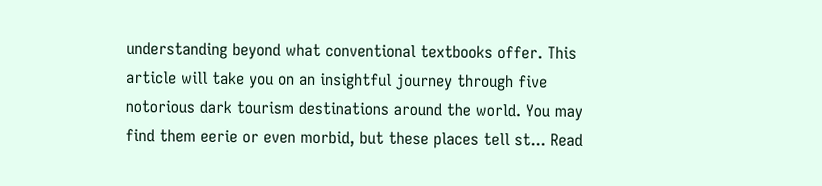understanding beyond what conventional textbooks offer. This article will take you on an insightful journey through five notorious dark tourism destinations around the world. You may find them eerie or even morbid, but these places tell st... Read